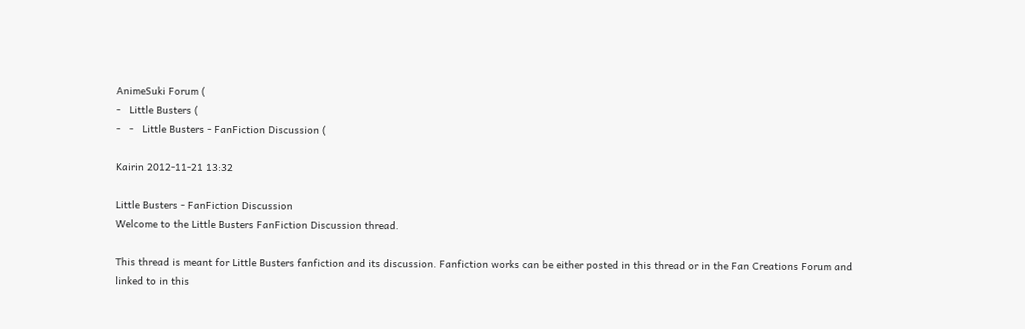AnimeSuki Forum (
-   Little Busters (
-   -   Little Busters - FanFiction Discussion (

Kairin 2012-11-21 13:32

Little Busters - FanFiction Discussion
Welcome to the Little Busters FanFiction Discussion thread.

This thread is meant for Little Busters fanfiction and its discussion. Fanfiction works can be either posted in this thread or in the Fan Creations Forum and linked to in this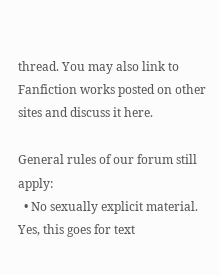thread. You may also link to Fanfiction works posted on other sites and discuss it here.

General rules of our forum still apply:
  • No sexually explicit material. Yes, this goes for text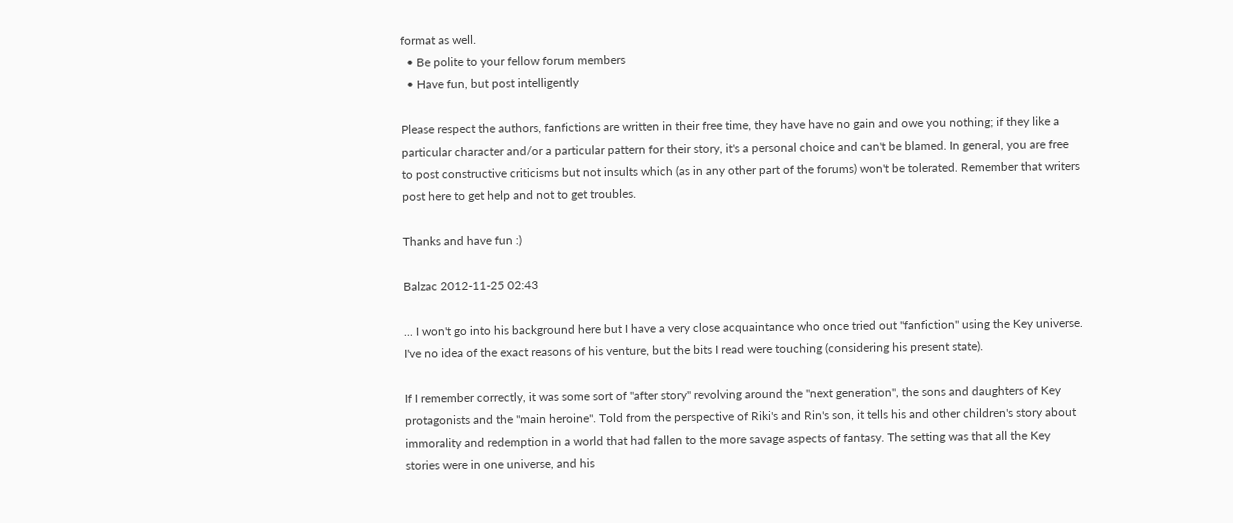format as well.
  • Be polite to your fellow forum members
  • Have fun, but post intelligently

Please respect the authors, fanfictions are written in their free time, they have have no gain and owe you nothing; if they like a particular character and/or a particular pattern for their story, it's a personal choice and can't be blamed. In general, you are free to post constructive criticisms but not insults which (as in any other part of the forums) won't be tolerated. Remember that writers post here to get help and not to get troubles.

Thanks and have fun :)

Balzac 2012-11-25 02:43

... I won't go into his background here but I have a very close acquaintance who once tried out "fanfiction" using the Key universe. I've no idea of the exact reasons of his venture, but the bits I read were touching (considering his present state).

If I remember correctly, it was some sort of "after story" revolving around the "next generation", the sons and daughters of Key protagonists and the "main heroine". Told from the perspective of Riki's and Rin's son, it tells his and other children's story about immorality and redemption in a world that had fallen to the more savage aspects of fantasy. The setting was that all the Key stories were in one universe, and his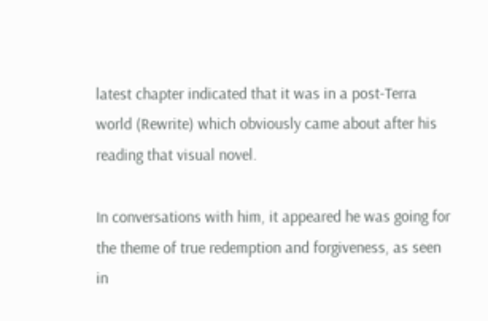latest chapter indicated that it was in a post-Terra world (Rewrite) which obviously came about after his reading that visual novel.

In conversations with him, it appeared he was going for the theme of true redemption and forgiveness, as seen in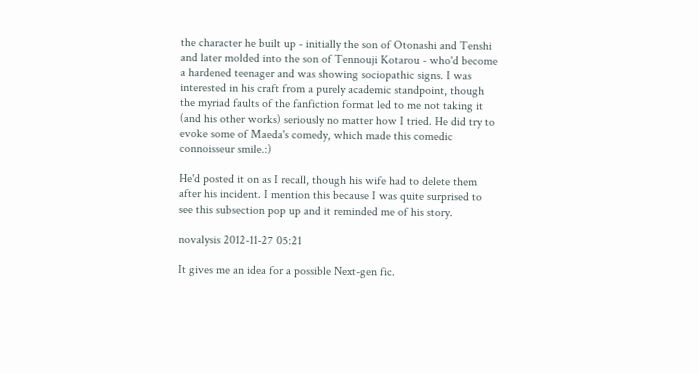the character he built up - initially the son of Otonashi and Tenshi and later molded into the son of Tennouji Kotarou - who'd become a hardened teenager and was showing sociopathic signs. I was interested in his craft from a purely academic standpoint, though the myriad faults of the fanfiction format led to me not taking it (and his other works) seriously no matter how I tried. He did try to evoke some of Maeda's comedy, which made this comedic connoisseur smile.:)

He'd posted it on as I recall, though his wife had to delete them after his incident. I mention this because I was quite surprised to see this subsection pop up and it reminded me of his story.

novalysis 2012-11-27 05:21

It gives me an idea for a possible Next-gen fic.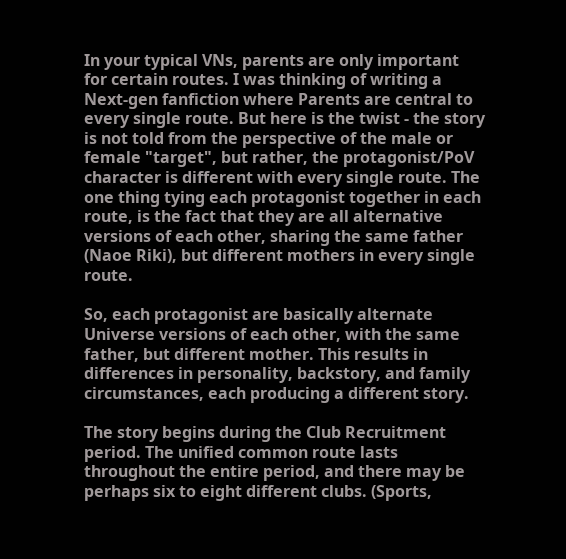In your typical VNs, parents are only important for certain routes. I was thinking of writing a Next-gen fanfiction where Parents are central to every single route. But here is the twist - the story is not told from the perspective of the male or female "target", but rather, the protagonist/PoV character is different with every single route. The one thing tying each protagonist together in each route, is the fact that they are all alternative versions of each other, sharing the same father (Naoe Riki), but different mothers in every single route.

So, each protagonist are basically alternate Universe versions of each other, with the same father, but different mother. This results in differences in personality, backstory, and family circumstances, each producing a different story.

The story begins during the Club Recruitment period. The unified common route lasts throughout the entire period, and there may be perhaps six to eight different clubs. (Sports,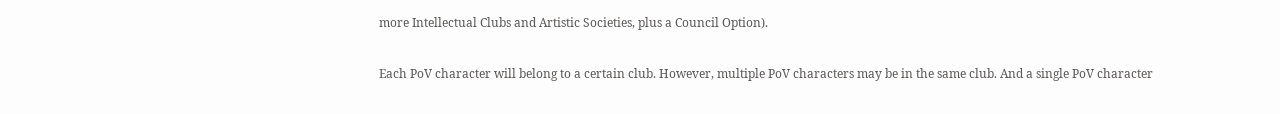more Intellectual Clubs and Artistic Societies, plus a Council Option).

Each PoV character will belong to a certain club. However, multiple PoV characters may be in the same club. And a single PoV character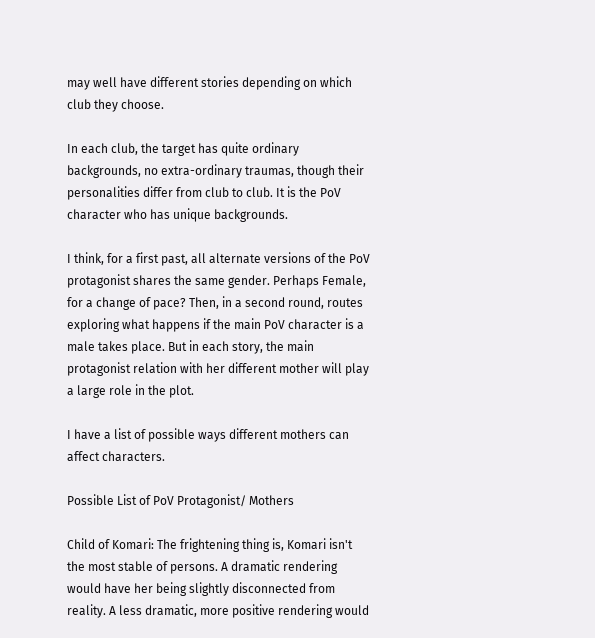may well have different stories depending on which club they choose.

In each club, the target has quite ordinary backgrounds, no extra-ordinary traumas, though their personalities differ from club to club. It is the PoV character who has unique backgrounds.

I think, for a first past, all alternate versions of the PoV protagonist shares the same gender. Perhaps Female, for a change of pace? Then, in a second round, routes exploring what happens if the main PoV character is a male takes place. But in each story, the main protagonist relation with her different mother will play a large role in the plot.

I have a list of possible ways different mothers can affect characters.

Possible List of PoV Protagonist/ Mothers

Child of Komari: The frightening thing is, Komari isn't the most stable of persons. A dramatic rendering would have her being slightly disconnected from reality. A less dramatic, more positive rendering would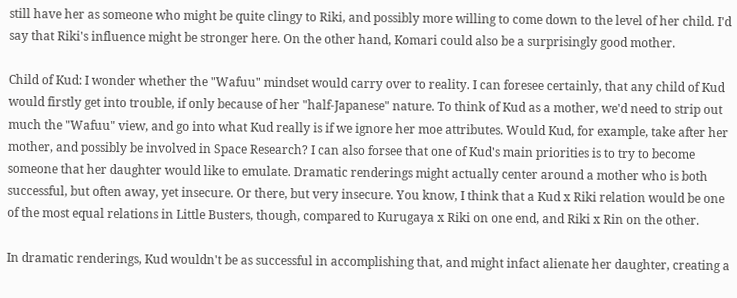still have her as someone who might be quite clingy to Riki, and possibly more willing to come down to the level of her child. I'd say that Riki's influence might be stronger here. On the other hand, Komari could also be a surprisingly good mother.

Child of Kud: I wonder whether the "Wafuu" mindset would carry over to reality. I can foresee certainly, that any child of Kud would firstly get into trouble, if only because of her "half-Japanese" nature. To think of Kud as a mother, we'd need to strip out much the "Wafuu" view, and go into what Kud really is if we ignore her moe attributes. Would Kud, for example, take after her mother, and possibly be involved in Space Research? I can also forsee that one of Kud's main priorities is to try to become someone that her daughter would like to emulate. Dramatic renderings might actually center around a mother who is both successful, but often away, yet insecure. Or there, but very insecure. You know, I think that a Kud x Riki relation would be one of the most equal relations in Little Busters, though, compared to Kurugaya x Riki on one end, and Riki x Rin on the other.

In dramatic renderings, Kud wouldn't be as successful in accomplishing that, and might infact alienate her daughter, creating a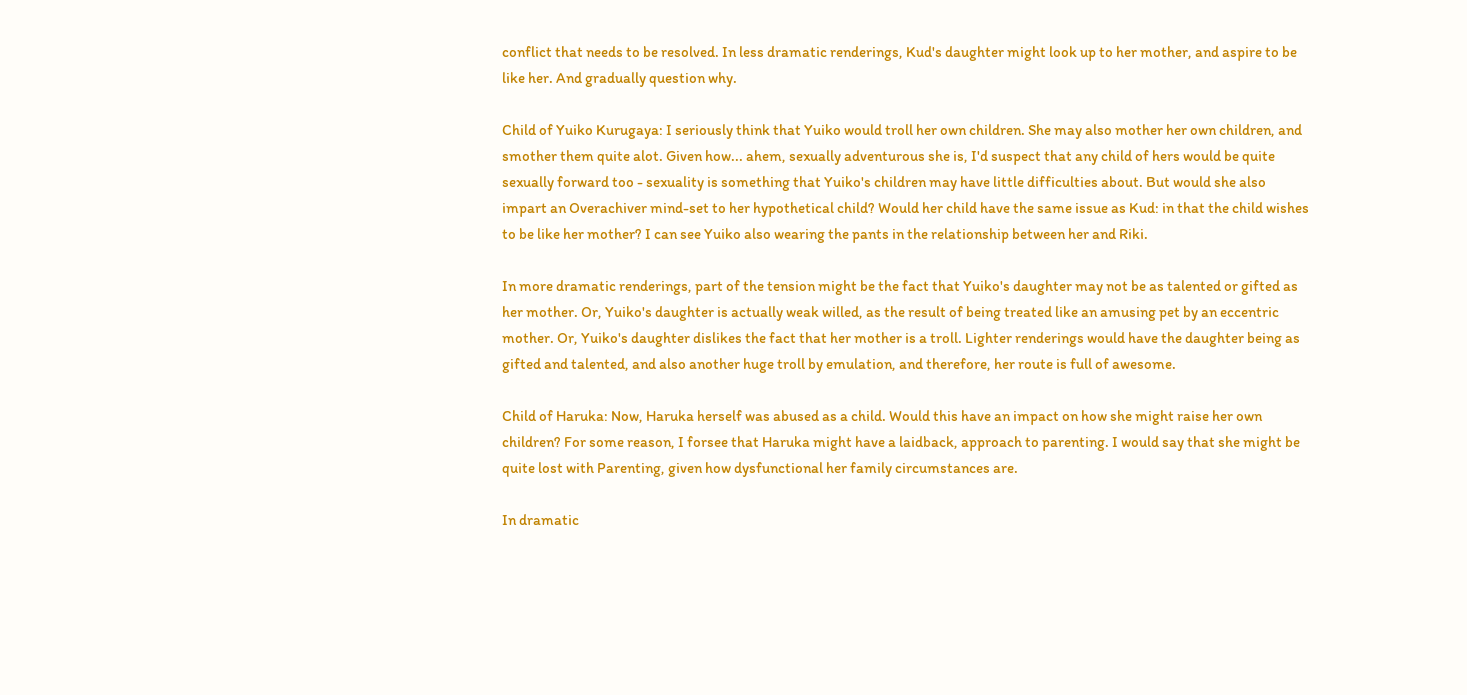conflict that needs to be resolved. In less dramatic renderings, Kud's daughter might look up to her mother, and aspire to be like her. And gradually question why.

Child of Yuiko Kurugaya: I seriously think that Yuiko would troll her own children. She may also mother her own children, and smother them quite alot. Given how... ahem, sexually adventurous she is, I'd suspect that any child of hers would be quite sexually forward too - sexuality is something that Yuiko's children may have little difficulties about. But would she also impart an Overachiver mind-set to her hypothetical child? Would her child have the same issue as Kud: in that the child wishes to be like her mother? I can see Yuiko also wearing the pants in the relationship between her and Riki.

In more dramatic renderings, part of the tension might be the fact that Yuiko's daughter may not be as talented or gifted as her mother. Or, Yuiko's daughter is actually weak willed, as the result of being treated like an amusing pet by an eccentric mother. Or, Yuiko's daughter dislikes the fact that her mother is a troll. Lighter renderings would have the daughter being as gifted and talented, and also another huge troll by emulation, and therefore, her route is full of awesome.

Child of Haruka: Now, Haruka herself was abused as a child. Would this have an impact on how she might raise her own children? For some reason, I forsee that Haruka might have a laidback, approach to parenting. I would say that she might be quite lost with Parenting, given how dysfunctional her family circumstances are.

In dramatic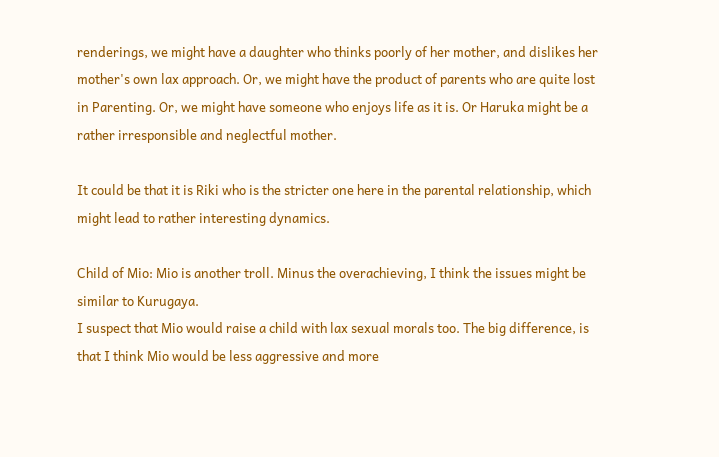renderings, we might have a daughter who thinks poorly of her mother, and dislikes her mother's own lax approach. Or, we might have the product of parents who are quite lost in Parenting. Or, we might have someone who enjoys life as it is. Or Haruka might be a rather irresponsible and neglectful mother.

It could be that it is Riki who is the stricter one here in the parental relationship, which might lead to rather interesting dynamics.

Child of Mio: Mio is another troll. Minus the overachieving, I think the issues might be similar to Kurugaya.
I suspect that Mio would raise a child with lax sexual morals too. The big difference, is that I think Mio would be less aggressive and more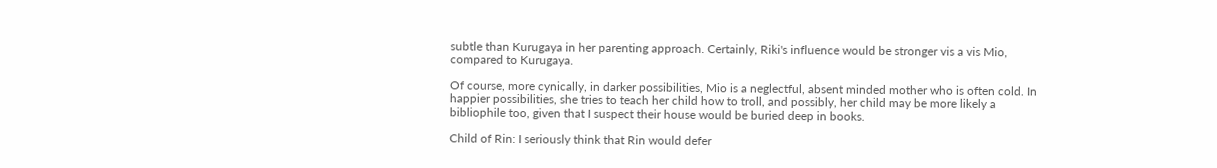subtle than Kurugaya in her parenting approach. Certainly, Riki's influence would be stronger vis a vis Mio, compared to Kurugaya.

Of course, more cynically, in darker possibilities, Mio is a neglectful, absent minded mother who is often cold. In happier possibilities, she tries to teach her child how to troll, and possibly, her child may be more likely a bibliophile too, given that I suspect their house would be buried deep in books.

Child of Rin: I seriously think that Rin would defer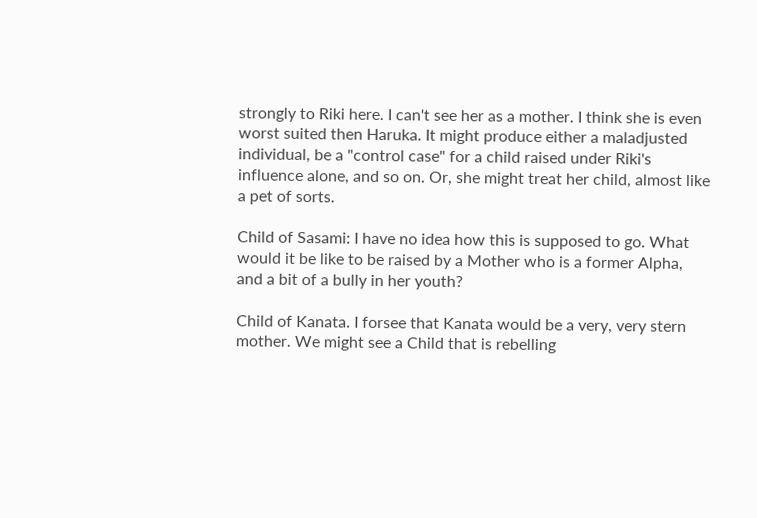strongly to Riki here. I can't see her as a mother. I think she is even worst suited then Haruka. It might produce either a maladjusted individual, be a "control case" for a child raised under Riki's influence alone, and so on. Or, she might treat her child, almost like a pet of sorts.

Child of Sasami: I have no idea how this is supposed to go. What would it be like to be raised by a Mother who is a former Alpha, and a bit of a bully in her youth?

Child of Kanata. I forsee that Kanata would be a very, very stern mother. We might see a Child that is rebelling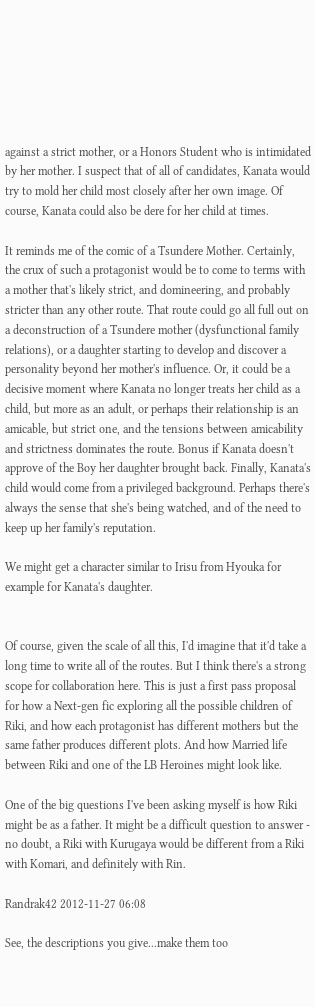against a strict mother, or a Honors Student who is intimidated by her mother. I suspect that of all of candidates, Kanata would try to mold her child most closely after her own image. Of course, Kanata could also be dere for her child at times.

It reminds me of the comic of a Tsundere Mother. Certainly, the crux of such a protagonist would be to come to terms with a mother that's likely strict, and domineering, and probably stricter than any other route. That route could go all full out on a deconstruction of a Tsundere mother (dysfunctional family relations), or a daughter starting to develop and discover a personality beyond her mother's influence. Or, it could be a decisive moment where Kanata no longer treats her child as a child, but more as an adult, or perhaps their relationship is an amicable, but strict one, and the tensions between amicability and strictness dominates the route. Bonus if Kanata doesn't approve of the Boy her daughter brought back. Finally, Kanata's child would come from a privileged background. Perhaps there's always the sense that she's being watched, and of the need to keep up her family's reputation.

We might get a character similar to Irisu from Hyouka for example for Kanata's daughter.


Of course, given the scale of all this, I'd imagine that it'd take a long time to write all of the routes. But I think there's a strong scope for collaboration here. This is just a first pass proposal for how a Next-gen fic exploring all the possible children of Riki, and how each protagonist has different mothers but the same father produces different plots. And how Married life between Riki and one of the LB Heroines might look like.

One of the big questions I've been asking myself is how Riki might be as a father. It might be a difficult question to answer - no doubt, a Riki with Kurugaya would be different from a Riki with Komari, and definitely with Rin.

Randrak42 2012-11-27 06:08

See, the descriptions you give...make them too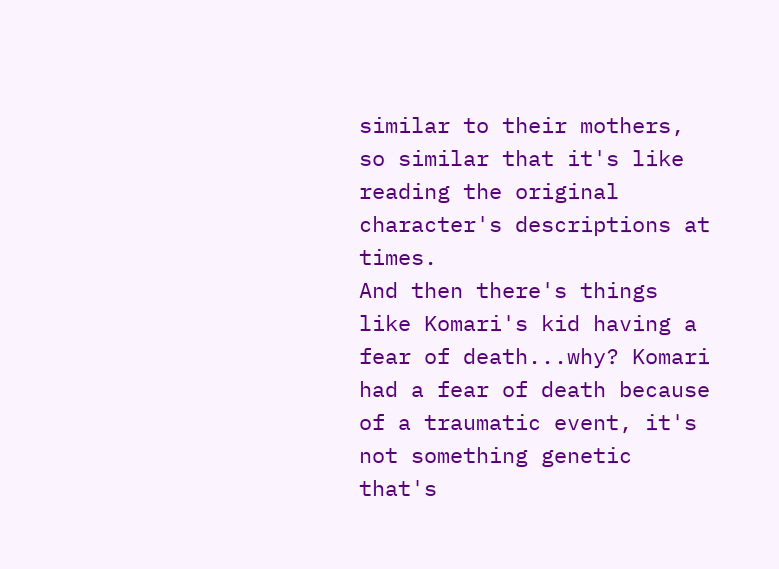similar to their mothers, so similar that it's like reading the original character's descriptions at times.
And then there's things like Komari's kid having a fear of death...why? Komari had a fear of death because of a traumatic event, it's not something genetic that's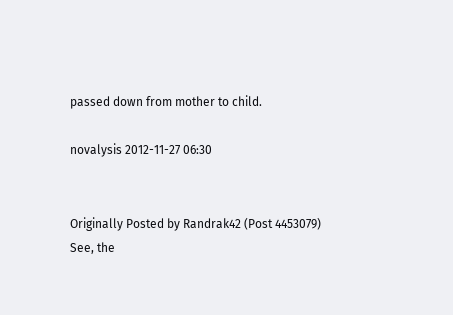passed down from mother to child.

novalysis 2012-11-27 06:30


Originally Posted by Randrak42 (Post 4453079)
See, the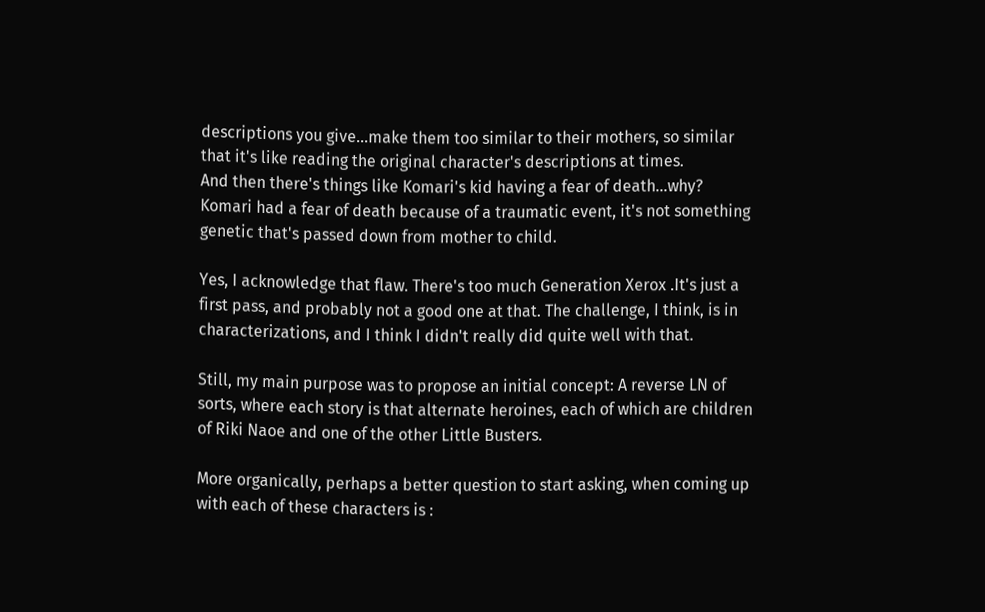descriptions you give...make them too similar to their mothers, so similar that it's like reading the original character's descriptions at times.
And then there's things like Komari's kid having a fear of death...why? Komari had a fear of death because of a traumatic event, it's not something genetic that's passed down from mother to child.

Yes, I acknowledge that flaw. There's too much Generation Xerox .It's just a first pass, and probably not a good one at that. The challenge, I think, is in characterizations, and I think I didn't really did quite well with that.

Still, my main purpose was to propose an initial concept: A reverse LN of sorts, where each story is that alternate heroines, each of which are children of Riki Naoe and one of the other Little Busters.

More organically, perhaps a better question to start asking, when coming up with each of these characters is :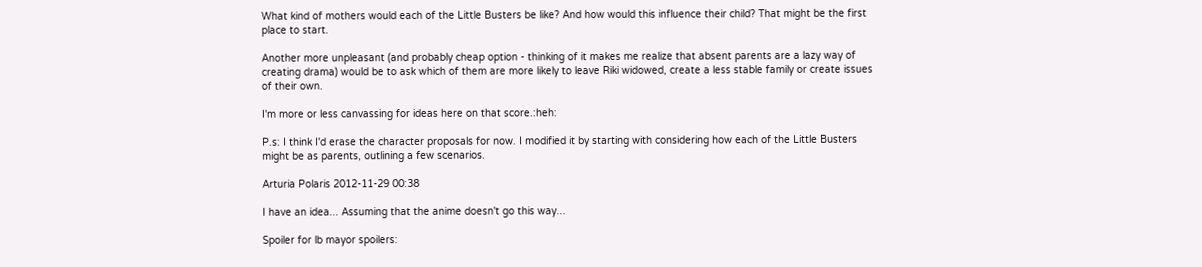What kind of mothers would each of the Little Busters be like? And how would this influence their child? That might be the first place to start.

Another more unpleasant (and probably cheap option - thinking of it makes me realize that absent parents are a lazy way of creating drama) would be to ask which of them are more likely to leave Riki widowed, create a less stable family or create issues of their own.

I'm more or less canvassing for ideas here on that score.:heh:

P.s: I think I'd erase the character proposals for now. I modified it by starting with considering how each of the Little Busters might be as parents, outlining a few scenarios.

Arturia Polaris 2012-11-29 00:38

I have an idea... Assuming that the anime doesn't go this way...

Spoiler for lb mayor spoilers: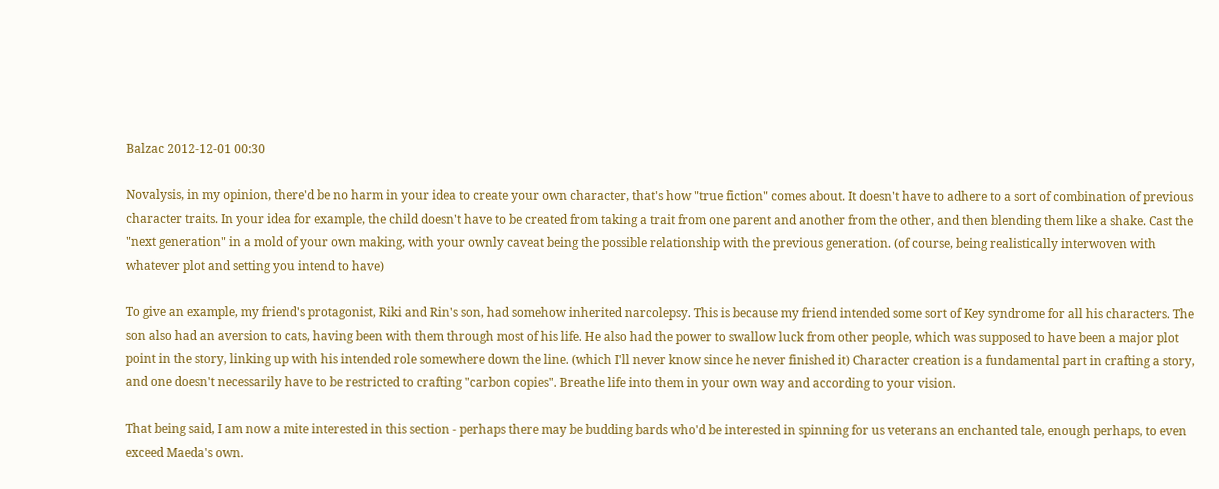Balzac 2012-12-01 00:30

Novalysis, in my opinion, there'd be no harm in your idea to create your own character, that's how "true fiction" comes about. It doesn't have to adhere to a sort of combination of previous character traits. In your idea for example, the child doesn't have to be created from taking a trait from one parent and another from the other, and then blending them like a shake. Cast the "next generation" in a mold of your own making, with your ownly caveat being the possible relationship with the previous generation. (of course, being realistically interwoven with whatever plot and setting you intend to have)

To give an example, my friend's protagonist, Riki and Rin's son, had somehow inherited narcolepsy. This is because my friend intended some sort of Key syndrome for all his characters. The son also had an aversion to cats, having been with them through most of his life. He also had the power to swallow luck from other people, which was supposed to have been a major plot point in the story, linking up with his intended role somewhere down the line. (which I'll never know since he never finished it) Character creation is a fundamental part in crafting a story, and one doesn't necessarily have to be restricted to crafting "carbon copies". Breathe life into them in your own way and according to your vision.

That being said, I am now a mite interested in this section - perhaps there may be budding bards who'd be interested in spinning for us veterans an enchanted tale, enough perhaps, to even exceed Maeda's own.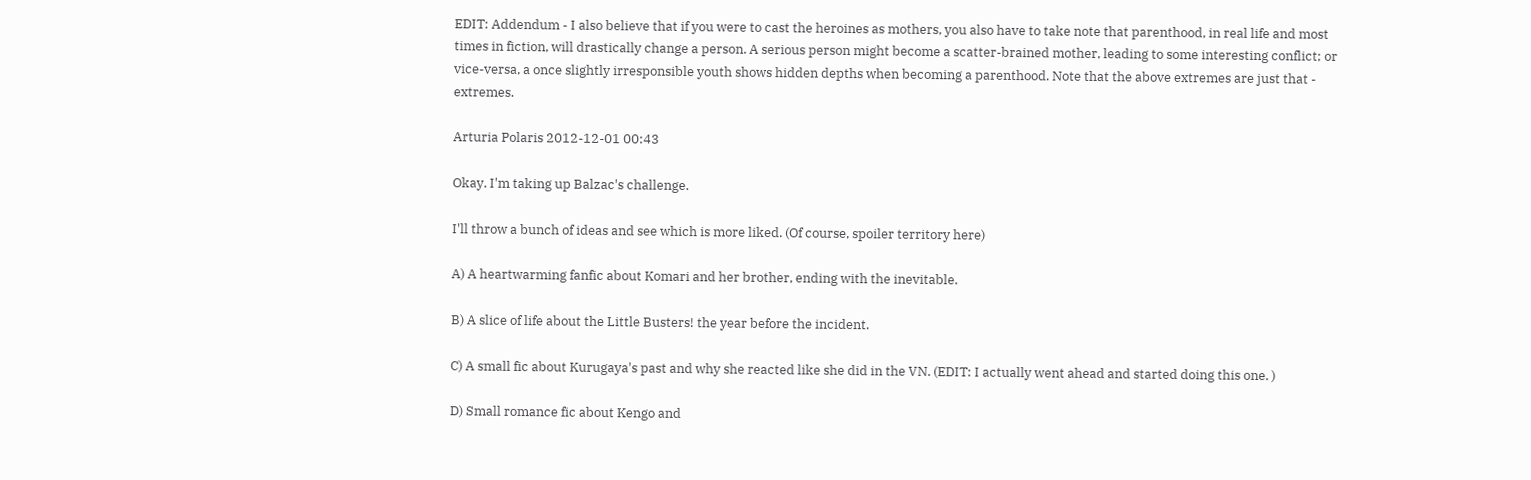EDIT: Addendum - I also believe that if you were to cast the heroines as mothers, you also have to take note that parenthood, in real life and most times in fiction, will drastically change a person. A serious person might become a scatter-brained mother, leading to some interesting conflict; or vice-versa, a once slightly irresponsible youth shows hidden depths when becoming a parenthood. Note that the above extremes are just that - extremes.

Arturia Polaris 2012-12-01 00:43

Okay. I'm taking up Balzac's challenge.

I'll throw a bunch of ideas and see which is more liked. (Of course, spoiler territory here)

A) A heartwarming fanfic about Komari and her brother, ending with the inevitable.

B) A slice of life about the Little Busters! the year before the incident.

C) A small fic about Kurugaya's past and why she reacted like she did in the VN. (EDIT: I actually went ahead and started doing this one. )

D) Small romance fic about Kengo and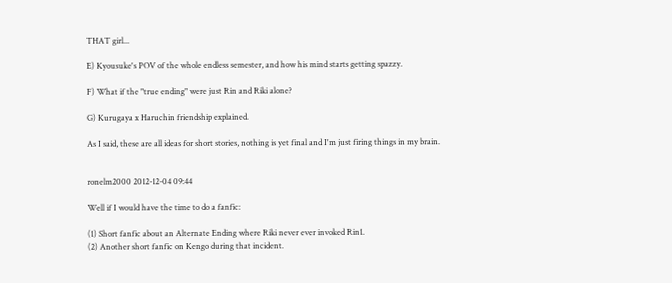THAT girl...

E) Kyousuke's POV of the whole endless semester, and how his mind starts getting spazzy.

F) What if the "true ending" were just Rin and Riki alone?

G) Kurugaya x Haruchin friendship explained.

As I said, these are all ideas for short stories, nothing is yet final and I'm just firing things in my brain.


ronelm2000 2012-12-04 09:44

Well if I would have the time to do a fanfic:

(1) Short fanfic about an Alternate Ending where Riki never ever invoked Rin1.
(2) Another short fanfic on Kengo during that incident.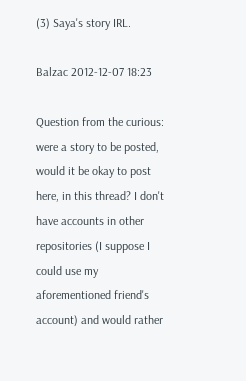(3) Saya's story IRL.

Balzac 2012-12-07 18:23

Question from the curious: were a story to be posted, would it be okay to post here, in this thread? I don't have accounts in other repositories (I suppose I could use my aforementioned friend's account) and would rather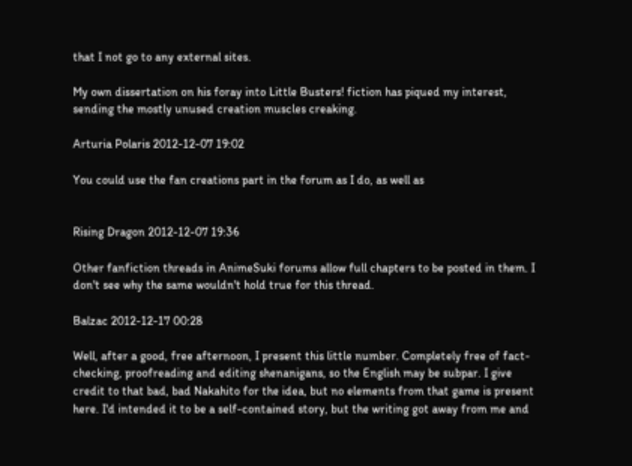that I not go to any external sites.

My own dissertation on his foray into Little Busters! fiction has piqued my interest, sending the mostly unused creation muscles creaking.

Arturia Polaris 2012-12-07 19:02

You could use the fan creations part in the forum as I do, as well as


Rising Dragon 2012-12-07 19:36

Other fanfiction threads in AnimeSuki forums allow full chapters to be posted in them. I don't see why the same wouldn't hold true for this thread.

Balzac 2012-12-17 00:28

Well, after a good, free afternoon, I present this little number. Completely free of fact-checking, proofreading and editing shenanigans, so the English may be subpar. I give credit to that bad, bad Nakahito for the idea, but no elements from that game is present here. I'd intended it to be a self-contained story, but the writing got away from me and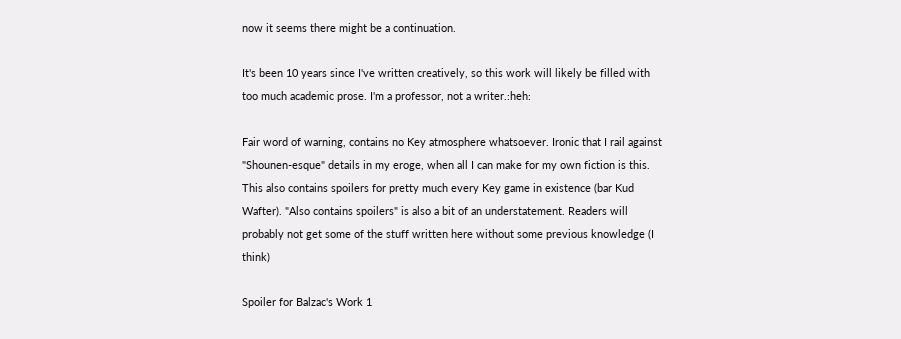now it seems there might be a continuation.

It's been 10 years since I've written creatively, so this work will likely be filled with too much academic prose. I'm a professor, not a writer.:heh:

Fair word of warning, contains no Key atmosphere whatsoever. Ironic that I rail against "Shounen-esque" details in my eroge, when all I can make for my own fiction is this. This also contains spoilers for pretty much every Key game in existence (bar Kud Wafter). "Also contains spoilers" is also a bit of an understatement. Readers will probably not get some of the stuff written here without some previous knowledge (I think)

Spoiler for Balzac's Work 1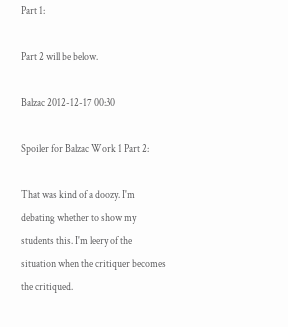Part 1:

Part 2 will be below.

Balzac 2012-12-17 00:30

Spoiler for Balzac Work 1 Part 2:

That was kind of a doozy. I'm debating whether to show my students this. I'm leery of the situation when the critiquer becomes the critiqued.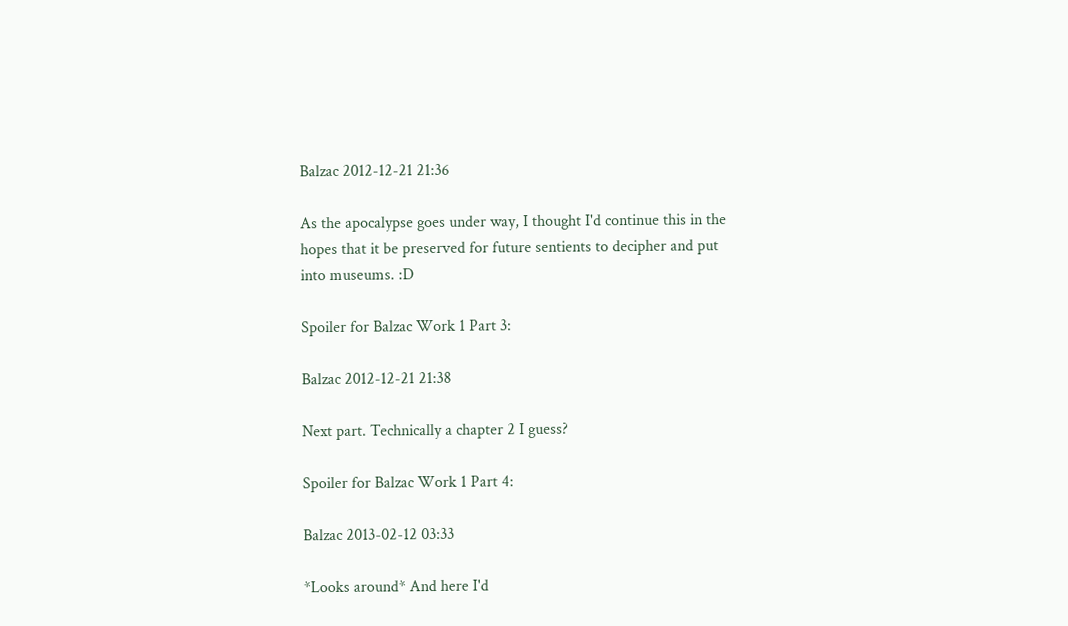Balzac 2012-12-21 21:36

As the apocalypse goes under way, I thought I'd continue this in the hopes that it be preserved for future sentients to decipher and put into museums. :D

Spoiler for Balzac Work 1 Part 3:

Balzac 2012-12-21 21:38

Next part. Technically a chapter 2 I guess?

Spoiler for Balzac Work 1 Part 4:

Balzac 2013-02-12 03:33

*Looks around* And here I'd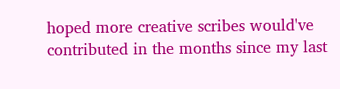hoped more creative scribes would've contributed in the months since my last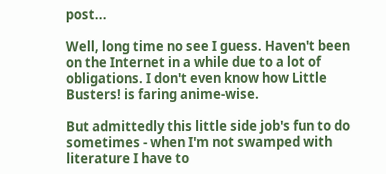post...

Well, long time no see I guess. Haven't been on the Internet in a while due to a lot of obligations. I don't even know how Little Busters! is faring anime-wise.

But admittedly this little side job's fun to do sometimes - when I'm not swamped with literature I have to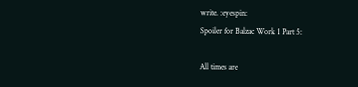write. :eyespin:
Spoiler for Balzac Work 1 Part 5:

All times are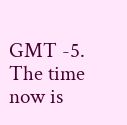GMT -5. The time now is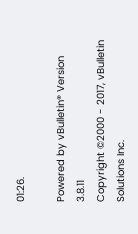01:26.

Powered by vBulletin® Version 3.8.11
Copyright ©2000 - 2017, vBulletin Solutions Inc.